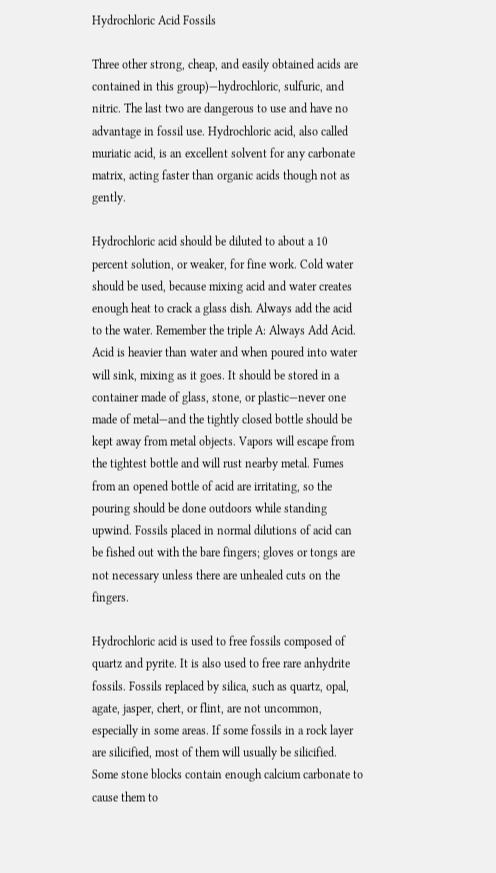Hydrochloric Acid Fossils

Three other strong, cheap, and easily obtained acids are contained in this group)—hydrochloric, sulfuric, and nitric. The last two are dangerous to use and have no advantage in fossil use. Hydrochloric acid, also called muriatic acid, is an excellent solvent for any carbonate matrix, acting faster than organic acids though not as gently.

Hydrochloric acid should be diluted to about a 10 percent solution, or weaker, for fine work. Cold water should be used, because mixing acid and water creates enough heat to crack a glass dish. Always add the acid to the water. Remember the triple A: Always Add Acid. Acid is heavier than water and when poured into water will sink, mixing as it goes. It should be stored in a container made of glass, stone, or plastic—never one made of metal—and the tightly closed bottle should be kept away from metal objects. Vapors will escape from the tightest bottle and will rust nearby metal. Fumes from an opened bottle of acid are irritating, so the pouring should be done outdoors while standing upwind. Fossils placed in normal dilutions of acid can be fished out with the bare fingers; gloves or tongs are not necessary unless there are unhealed cuts on the fingers.

Hydrochloric acid is used to free fossils composed of quartz and pyrite. It is also used to free rare anhydrite fossils. Fossils replaced by silica, such as quartz, opal, agate, jasper, chert, or flint, are not uncommon, especially in some areas. If some fossils in a rock layer are silicified, most of them will usually be silicified. Some stone blocks contain enough calcium carbonate to cause them to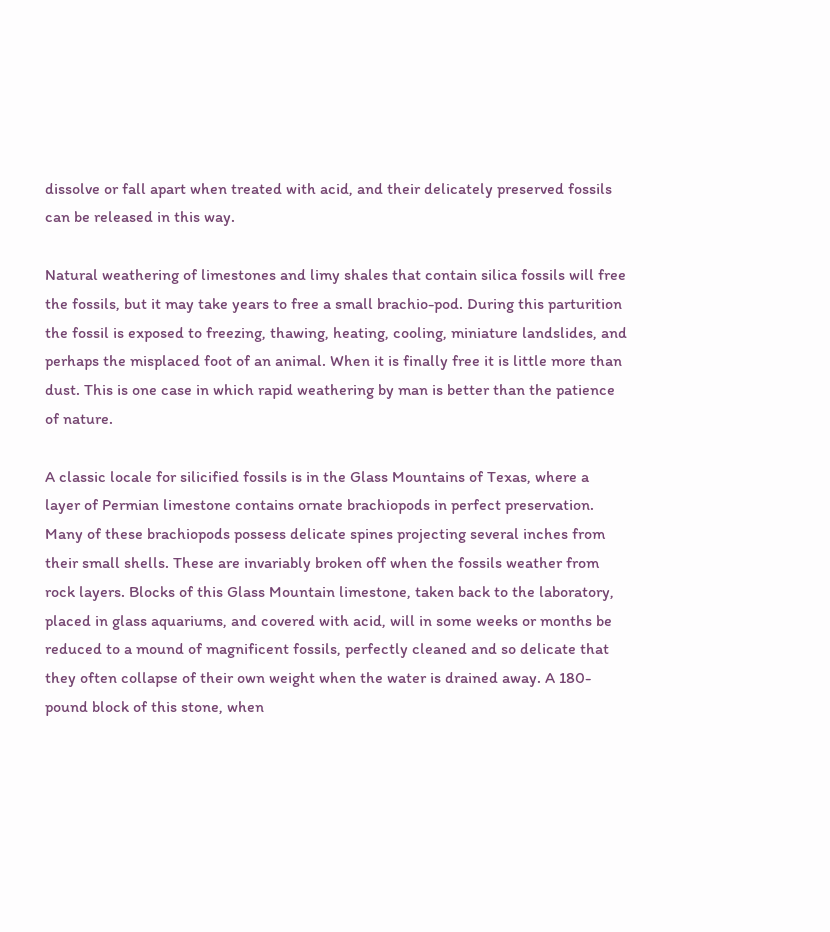dissolve or fall apart when treated with acid, and their delicately preserved fossils can be released in this way.

Natural weathering of limestones and limy shales that contain silica fossils will free the fossils, but it may take years to free a small brachio-pod. During this parturition the fossil is exposed to freezing, thawing, heating, cooling, miniature landslides, and perhaps the misplaced foot of an animal. When it is finally free it is little more than dust. This is one case in which rapid weathering by man is better than the patience of nature.

A classic locale for silicified fossils is in the Glass Mountains of Texas, where a layer of Permian limestone contains ornate brachiopods in perfect preservation. Many of these brachiopods possess delicate spines projecting several inches from their small shells. These are invariably broken off when the fossils weather from rock layers. Blocks of this Glass Mountain limestone, taken back to the laboratory, placed in glass aquariums, and covered with acid, will in some weeks or months be reduced to a mound of magnificent fossils, perfectly cleaned and so delicate that they often collapse of their own weight when the water is drained away. A 180-pound block of this stone, when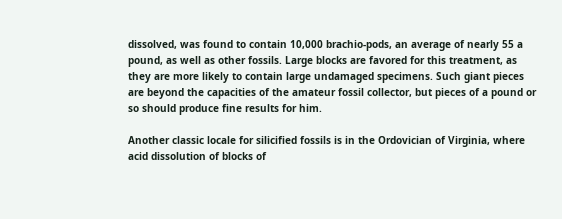dissolved, was found to contain 10,000 brachio-pods, an average of nearly 55 a pound, as well as other fossils. Large blocks are favored for this treatment, as they are more likely to contain large undamaged specimens. Such giant pieces are beyond the capacities of the amateur fossil collector, but pieces of a pound or so should produce fine results for him.

Another classic locale for silicified fossils is in the Ordovician of Virginia, where acid dissolution of blocks of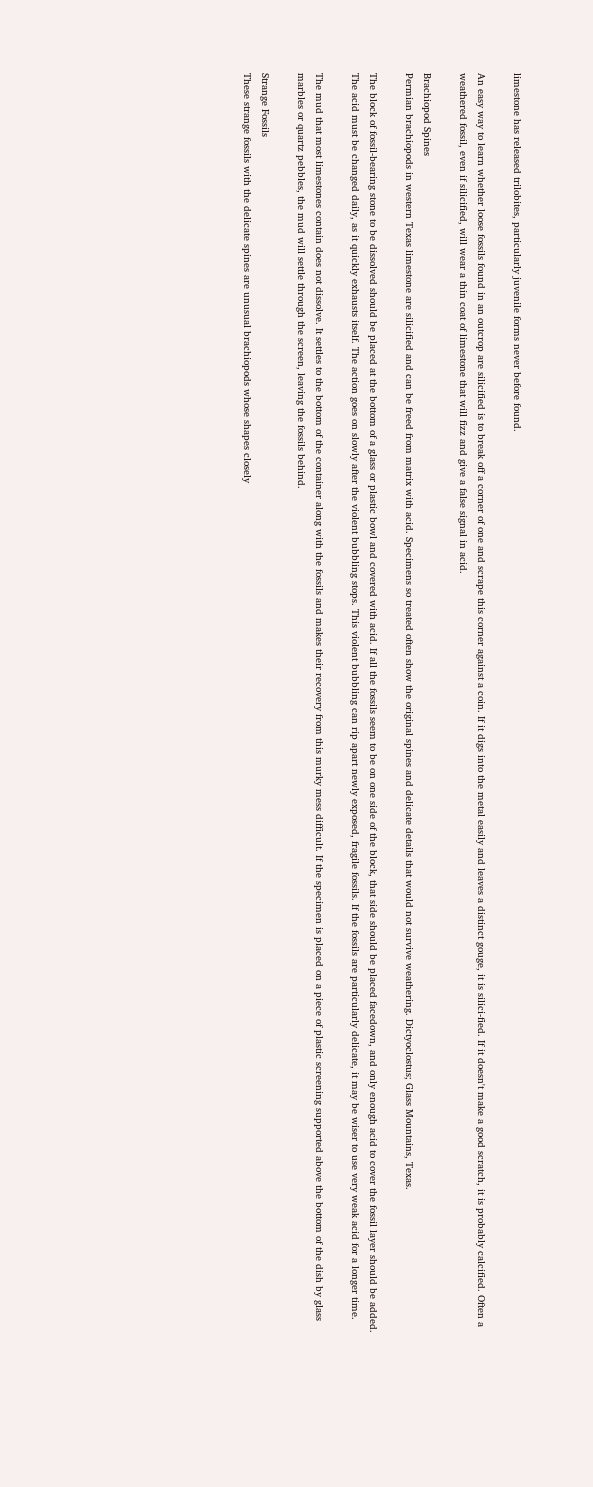limestone has released trilobites, particularly juvenile forms never before found.

An easy way to learn whether loose fossils found in an outcrop are silicified is to break off a corner of one and scrape this corner against a coin. If it digs into the metal easily and leaves a distinct gouge, it is silici-fied. If it doesn't make a good scratch, it is probably calcified. Often a weathered fossil, even if silicified, will wear a thin coat of limestone that will fizz and give a false signal in acid.

Brachiopod Spines
Permian brachiopods in western Texas limestone are silicified and can be freed from matrix with acid. Specimens so treated often show the original spines and delicate details that would not survive weathering. Dictyoclostus; Glass Mountains, Texas.

The block of fossil-bearing stone to be dissolved should be placed at the bottom of a glass or plastic bowl and covered with acid. If all the fossils seem to be on one side of the block, that side should be placed facedown, and only enough acid to cover the fossil layer should be added. The acid must be changed daily, as it quickly exhausts itself. The action goes on slowly after the violent bubbling stops. This violent bubbling can rip apart newly exposed, fragile fossils. If the fossils are particularly delicate, it may be wiser to use very weak acid for a longer time.

The mud that most limestones contain does not dissolve. It settles to the bottom of the container along with the fossils and makes their recovery from this murky mess difficult. If the specimen is placed on a piece of plastic screening supported above the bottom of the dish by glass marbles or quartz pebbles, the mud will settle through the screen, leaving the fossils behind.

Strange Fossils
These strange fossils with the delicate spines are unusual brachiopods whose shapes closely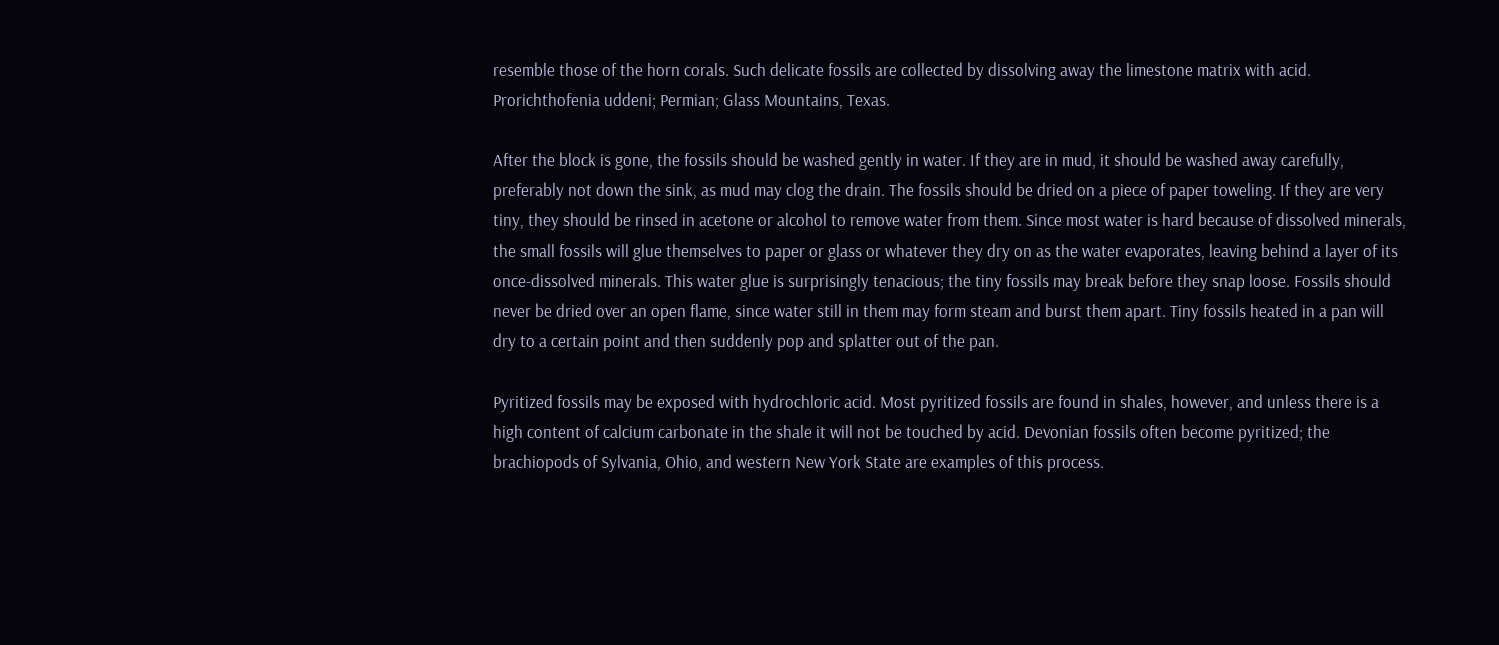resemble those of the horn corals. Such delicate fossils are collected by dissolving away the limestone matrix with acid. Prorichthofenia uddeni; Permian; Glass Mountains, Texas.

After the block is gone, the fossils should be washed gently in water. If they are in mud, it should be washed away carefully, preferably not down the sink, as mud may clog the drain. The fossils should be dried on a piece of paper toweling. If they are very tiny, they should be rinsed in acetone or alcohol to remove water from them. Since most water is hard because of dissolved minerals, the small fossils will glue themselves to paper or glass or whatever they dry on as the water evaporates, leaving behind a layer of its once-dissolved minerals. This water glue is surprisingly tenacious; the tiny fossils may break before they snap loose. Fossils should never be dried over an open flame, since water still in them may form steam and burst them apart. Tiny fossils heated in a pan will dry to a certain point and then suddenly pop and splatter out of the pan.

Pyritized fossils may be exposed with hydrochloric acid. Most pyritized fossils are found in shales, however, and unless there is a high content of calcium carbonate in the shale it will not be touched by acid. Devonian fossils often become pyritized; the brachiopods of Sylvania, Ohio, and western New York State are examples of this process.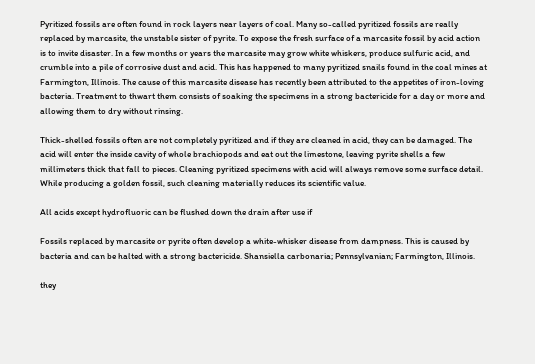Pyritized fossils are often found in rock layers near layers of coal. Many so-called pyritized fossils are really replaced by marcasite, the unstable sister of pyrite. To expose the fresh surface of a marcasite fossil by acid action is to invite disaster. In a few months or years the marcasite may grow white whiskers, produce sulfuric acid, and crumble into a pile of corrosive dust and acid. This has happened to many pyritized snails found in the coal mines at Farmington, Illinois. The cause of this marcasite disease has recently been attributed to the appetites of iron-loving bacteria. Treatment to thwart them consists of soaking the specimens in a strong bactericide for a day or more and allowing them to dry without rinsing.

Thick-shelled fossils often are not completely pyritized and if they are cleaned in acid, they can be damaged. The acid will enter the inside cavity of whole brachiopods and eat out the limestone, leaving pyrite shells a few millimeters thick that fall to pieces. Cleaning pyritized specimens with acid will always remove some surface detail. While producing a golden fossil, such cleaning materially reduces its scientific value.

All acids except hydrofluoric can be flushed down the drain after use if

Fossils replaced by marcasite or pyrite often develop a white-whisker disease from dampness. This is caused by bacteria and can be halted with a strong bactericide. Shansiella carbonaria; Pennsylvanian; Farmington, Illinois.

they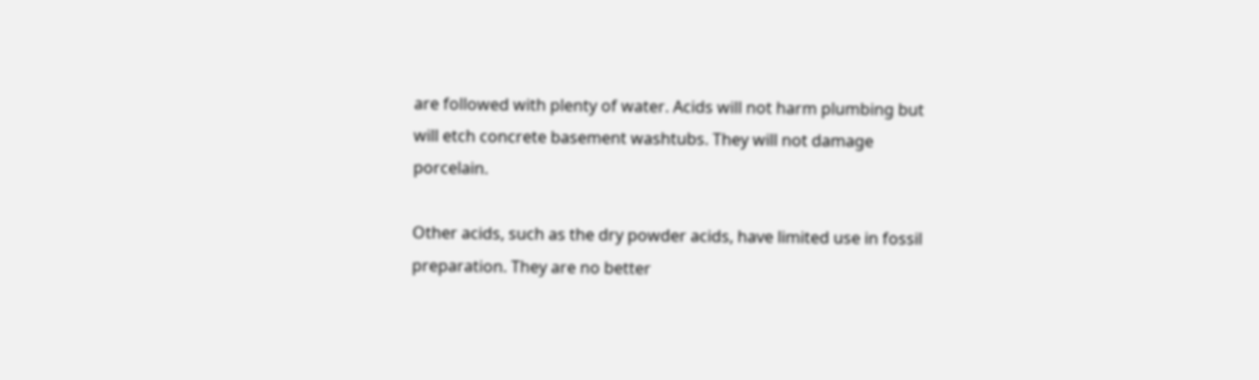are followed with plenty of water. Acids will not harm plumbing but will etch concrete basement washtubs. They will not damage porcelain.

Other acids, such as the dry powder acids, have limited use in fossil preparation. They are no better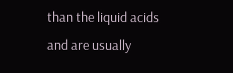than the liquid acids and are usually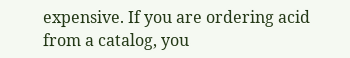expensive. If you are ordering acid from a catalog, you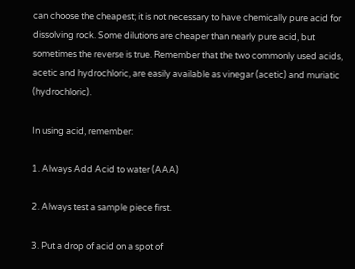can choose the cheapest; it is not necessary to have chemically pure acid for dissolving rock. Some dilutions are cheaper than nearly pure acid, but sometimes the reverse is true. Remember that the two commonly used acids, acetic and hydrochloric, are easily available as vinegar (acetic) and muriatic (hydrochloric).

In using acid, remember:

1. Always Add Acid to water (AAA)

2. Always test a sample piece first.

3. Put a drop of acid on a spot of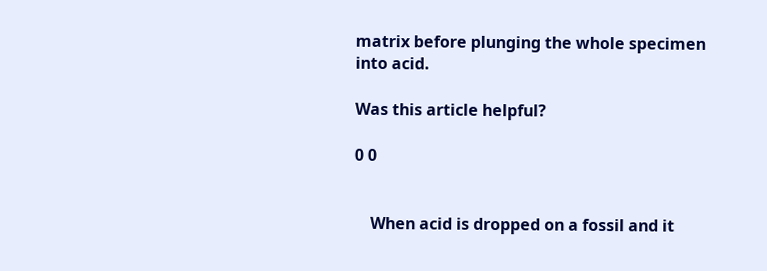matrix before plunging the whole specimen into acid.

Was this article helpful?

0 0


    When acid is dropped on a fossil and it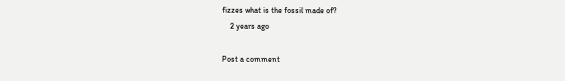fizzes what is the fossil made of?
    2 years ago

Post a comment